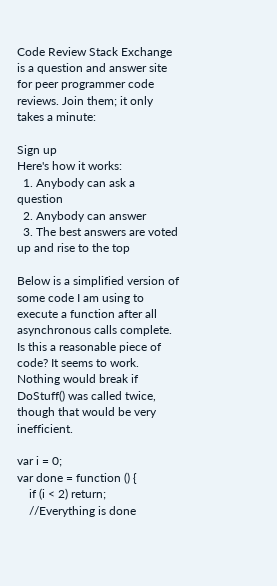Code Review Stack Exchange is a question and answer site for peer programmer code reviews. Join them; it only takes a minute:

Sign up
Here's how it works:
  1. Anybody can ask a question
  2. Anybody can answer
  3. The best answers are voted up and rise to the top

Below is a simplified version of some code I am using to execute a function after all asynchronous calls complete. Is this a reasonable piece of code? It seems to work. Nothing would break if DoStuff() was called twice, though that would be very inefficient.

var i = 0;
var done = function () {
    if (i < 2) return;
    //Everything is done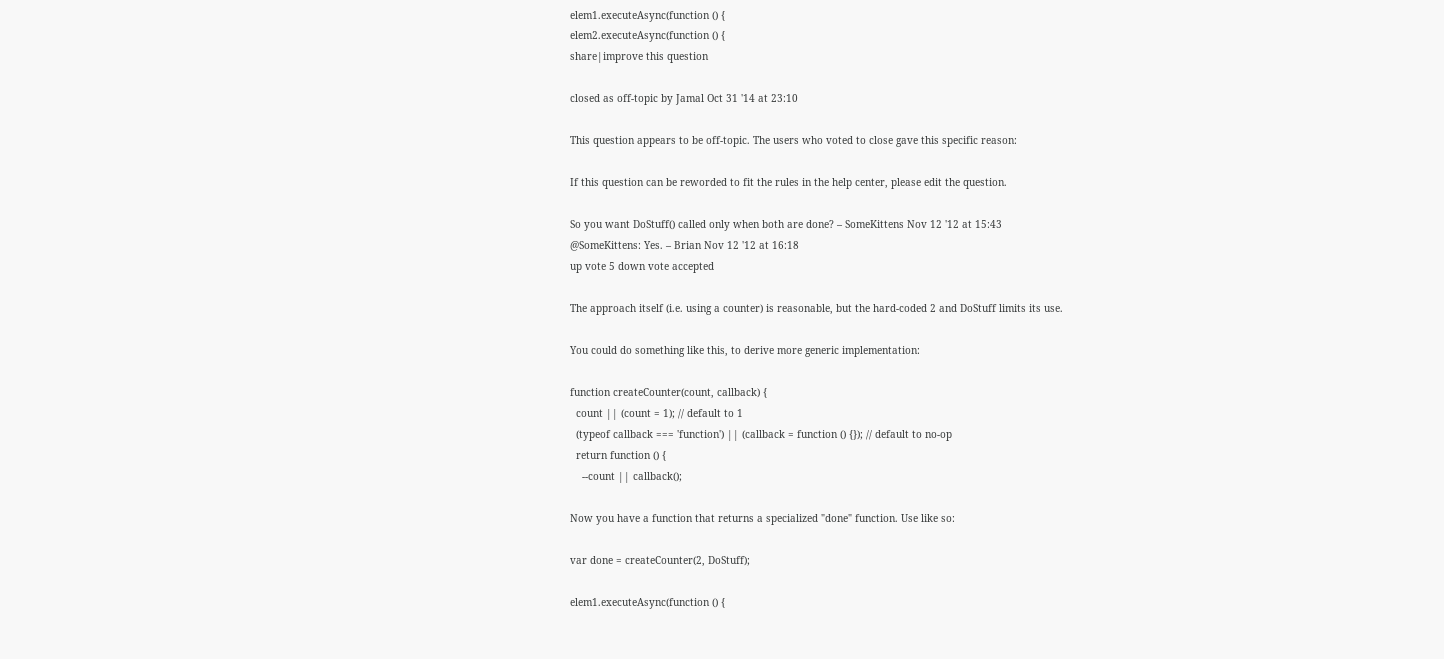elem1.executeAsync(function () {
elem2.executeAsync(function () {
share|improve this question

closed as off-topic by Jamal Oct 31 '14 at 23:10

This question appears to be off-topic. The users who voted to close gave this specific reason:

If this question can be reworded to fit the rules in the help center, please edit the question.

So you want DoStuff() called only when both are done? – SomeKittens Nov 12 '12 at 15:43
@SomeKittens: Yes. – Brian Nov 12 '12 at 16:18
up vote 5 down vote accepted

The approach itself (i.e. using a counter) is reasonable, but the hard-coded 2 and DoStuff limits its use.

You could do something like this, to derive more generic implementation:

function createCounter(count, callback) {
  count || (count = 1); // default to 1
  (typeof callback === 'function') || (callback = function () {}); // default to no-op
  return function () {
    --count || callback();

Now you have a function that returns a specialized "done" function. Use like so:

var done = createCounter(2, DoStuff);

elem1.executeAsync(function () {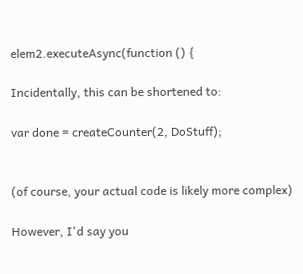elem2.executeAsync(function () {

Incidentally, this can be shortened to:

var done = createCounter(2, DoStuff);


(of course, your actual code is likely more complex)

However, I'd say you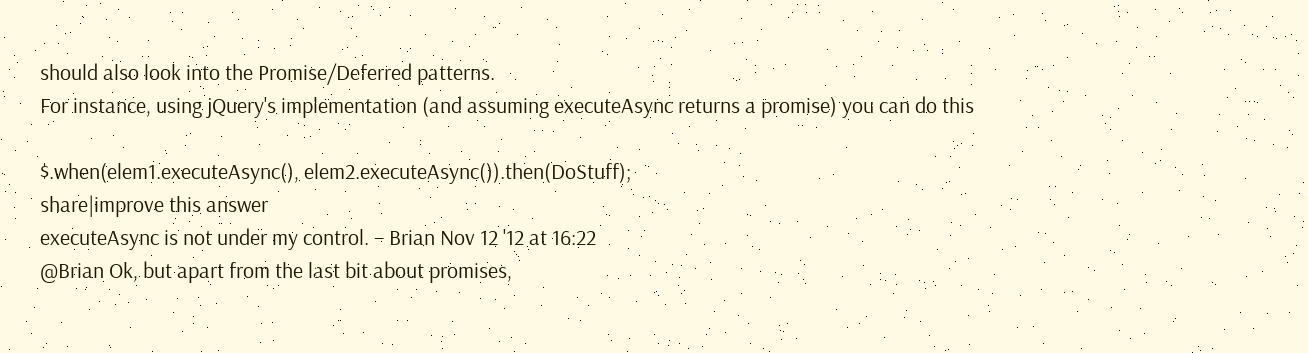should also look into the Promise/Deferred patterns.
For instance, using jQuery's implementation (and assuming executeAsync returns a promise) you can do this

$.when(elem1.executeAsync(), elem2.executeAsync()).then(DoStuff);
share|improve this answer
executeAsync is not under my control. – Brian Nov 12 '12 at 16:22
@Brian Ok, but apart from the last bit about promises,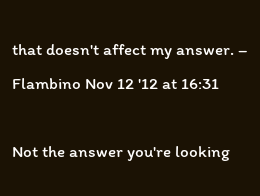that doesn't affect my answer. – Flambino Nov 12 '12 at 16:31

Not the answer you're looking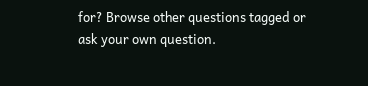for? Browse other questions tagged or ask your own question.